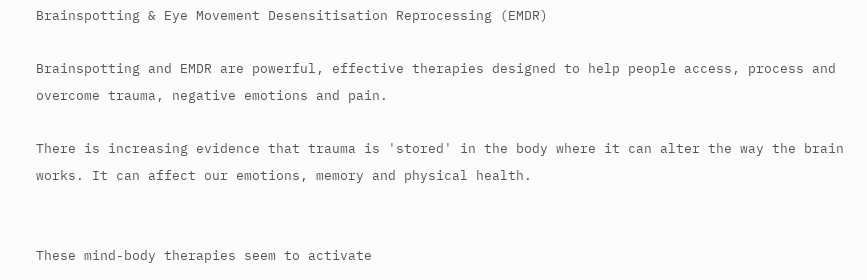Brainspotting & Eye Movement Desensitisation Reprocessing (EMDR)

Brainspotting and EMDR are powerful, effective therapies designed to help people access, process and overcome trauma, negative emotions and pain.

There is increasing evidence that trauma is 'stored' in the body where it can alter the way the brain works. It can affect our emotions, memory and physical health.


These mind-body therapies seem to activate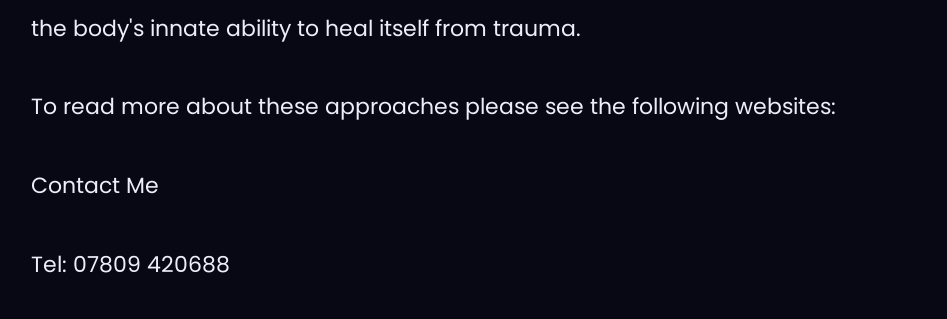the body's innate ability to heal itself from trauma.

To read more about these approaches please see the following websites:

Contact Me

Tel: 07809 420688